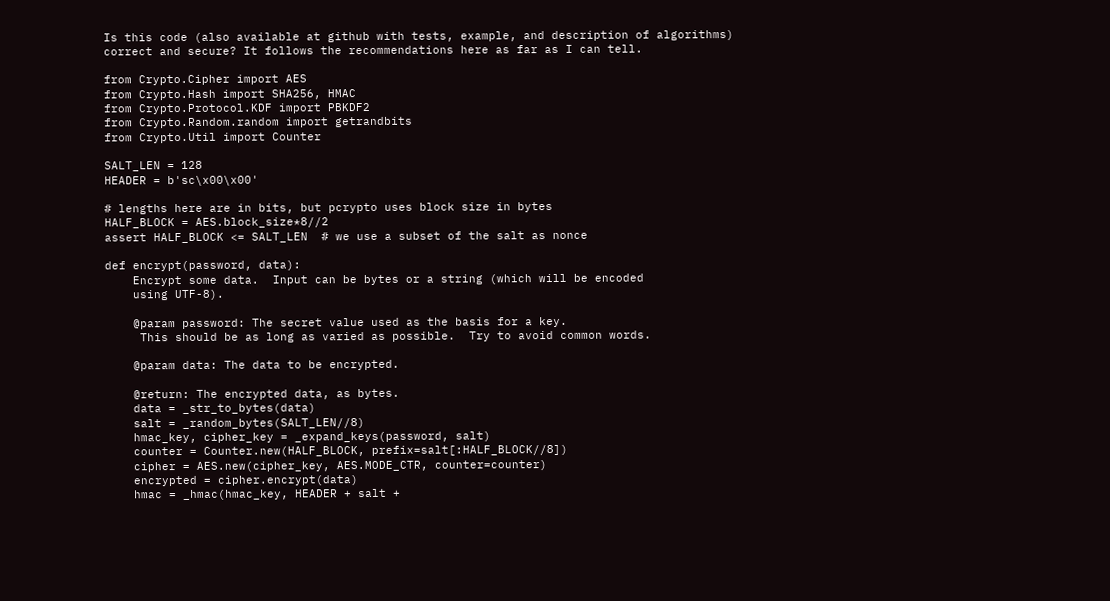Is this code (also available at github with tests, example, and description of algorithms) correct and secure? It follows the recommendations here as far as I can tell.

from Crypto.Cipher import AES
from Crypto.Hash import SHA256, HMAC
from Crypto.Protocol.KDF import PBKDF2
from Crypto.Random.random import getrandbits
from Crypto.Util import Counter

SALT_LEN = 128
HEADER = b'sc\x00\x00'

# lengths here are in bits, but pcrypto uses block size in bytes
HALF_BLOCK = AES.block_size*8//2
assert HALF_BLOCK <= SALT_LEN  # we use a subset of the salt as nonce

def encrypt(password, data):
    Encrypt some data.  Input can be bytes or a string (which will be encoded
    using UTF-8).

    @param password: The secret value used as the basis for a key.
     This should be as long as varied as possible.  Try to avoid common words.

    @param data: The data to be encrypted.

    @return: The encrypted data, as bytes.
    data = _str_to_bytes(data)
    salt = _random_bytes(SALT_LEN//8)
    hmac_key, cipher_key = _expand_keys(password, salt)
    counter = Counter.new(HALF_BLOCK, prefix=salt[:HALF_BLOCK//8])
    cipher = AES.new(cipher_key, AES.MODE_CTR, counter=counter)
    encrypted = cipher.encrypt(data)
    hmac = _hmac(hmac_key, HEADER + salt +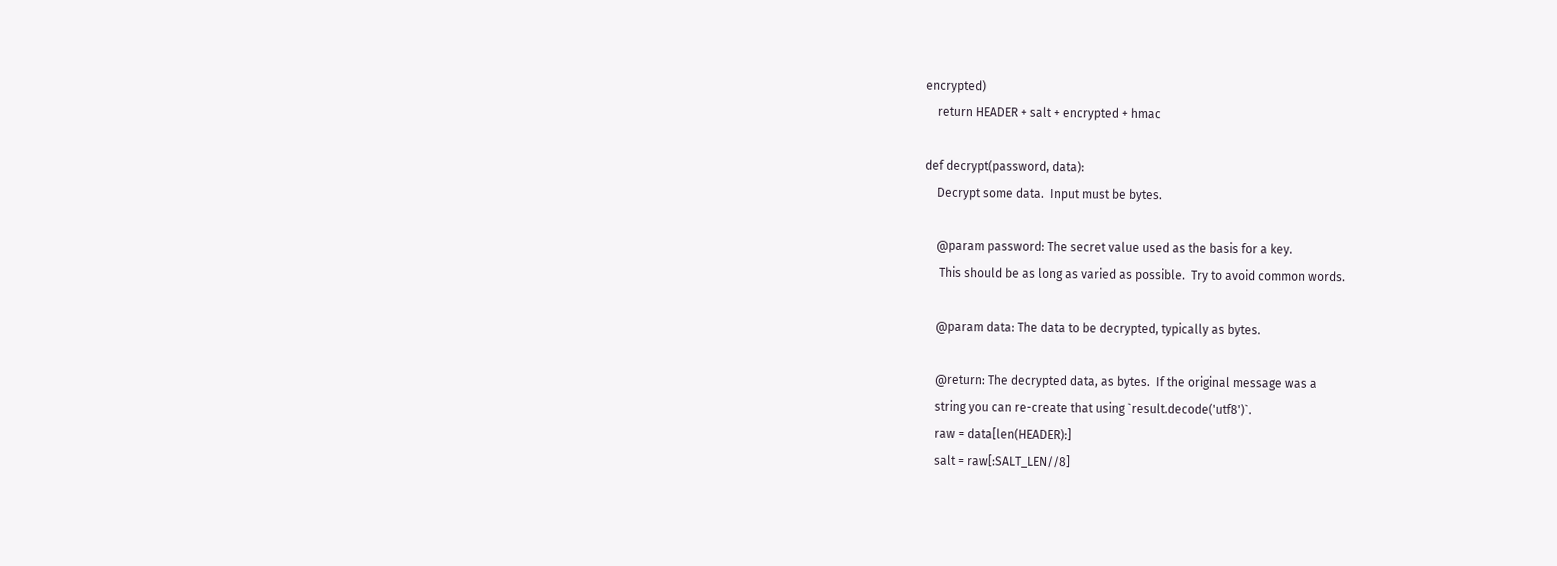encrypted)
    return HEADER + salt + encrypted + hmac

def decrypt(password, data):
    Decrypt some data.  Input must be bytes.

    @param password: The secret value used as the basis for a key.
     This should be as long as varied as possible.  Try to avoid common words.

    @param data: The data to be decrypted, typically as bytes.

    @return: The decrypted data, as bytes.  If the original message was a
    string you can re-create that using `result.decode('utf8')`.
    raw = data[len(HEADER):]
    salt = raw[:SALT_LEN//8]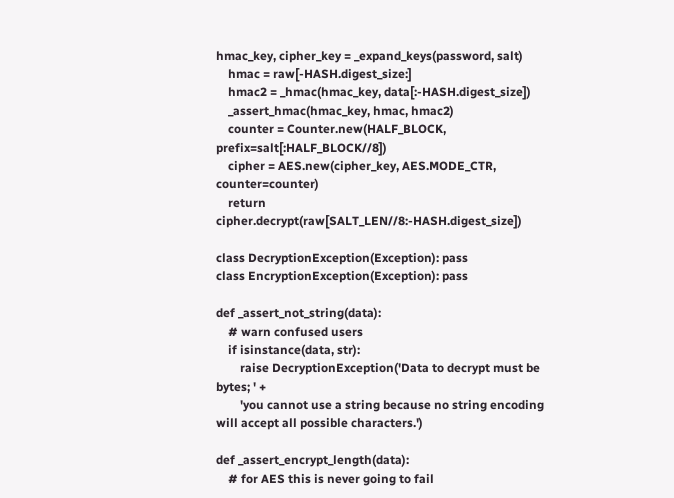hmac_key, cipher_key = _expand_keys(password, salt)
    hmac = raw[-HASH.digest_size:]
    hmac2 = _hmac(hmac_key, data[:-HASH.digest_size])
    _assert_hmac(hmac_key, hmac, hmac2)
    counter = Counter.new(HALF_BLOCK, prefix=salt[:HALF_BLOCK//8])
    cipher = AES.new(cipher_key, AES.MODE_CTR, counter=counter)
    return cipher.decrypt(raw[SALT_LEN//8:-HASH.digest_size])

class DecryptionException(Exception): pass
class EncryptionException(Exception): pass

def _assert_not_string(data):
    # warn confused users
    if isinstance(data, str):
        raise DecryptionException('Data to decrypt must be bytes; ' +
        'you cannot use a string because no string encoding will accept all possible characters.')

def _assert_encrypt_length(data):
    # for AES this is never going to fail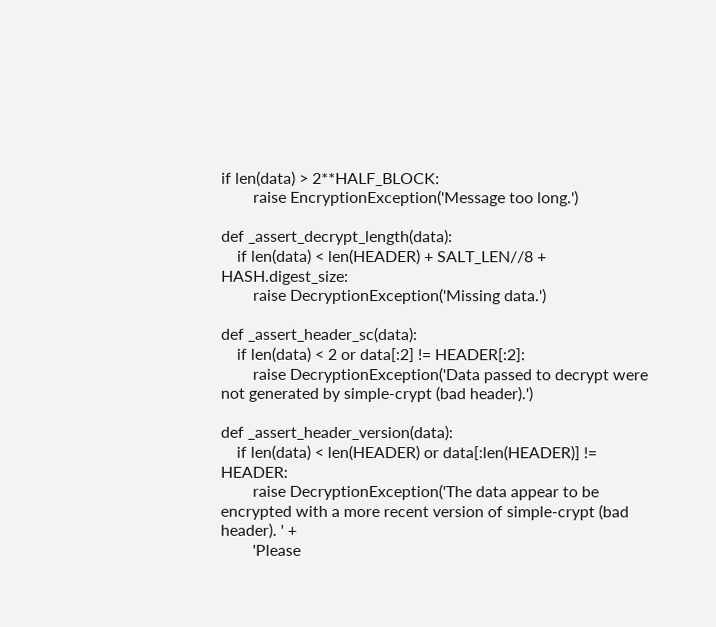if len(data) > 2**HALF_BLOCK:
        raise EncryptionException('Message too long.')

def _assert_decrypt_length(data):
    if len(data) < len(HEADER) + SALT_LEN//8 + HASH.digest_size:
        raise DecryptionException('Missing data.')

def _assert_header_sc(data):
    if len(data) < 2 or data[:2] != HEADER[:2]:
        raise DecryptionException('Data passed to decrypt were not generated by simple-crypt (bad header).')

def _assert_header_version(data):
    if len(data) < len(HEADER) or data[:len(HEADER)] != HEADER:
        raise DecryptionException('The data appear to be encrypted with a more recent version of simple-crypt (bad header). ' +
        'Please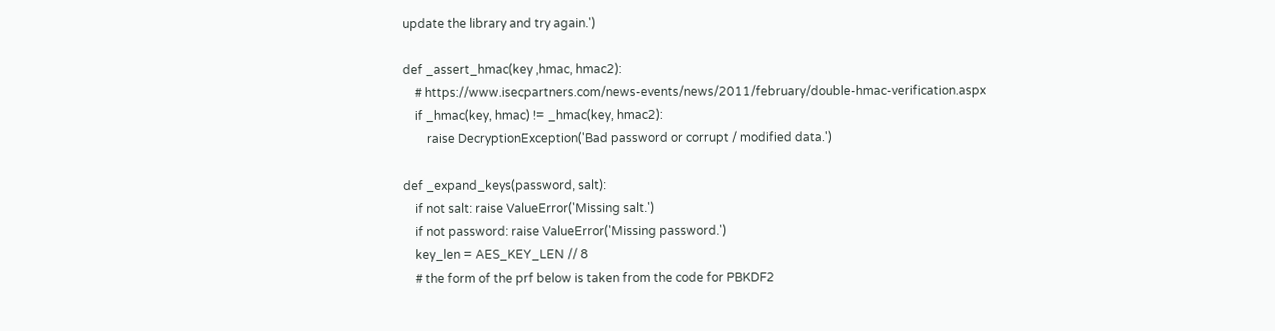update the library and try again.')

def _assert_hmac(key ,hmac, hmac2):
    # https://www.isecpartners.com/news-events/news/2011/february/double-hmac-verification.aspx
    if _hmac(key, hmac) != _hmac(key, hmac2):
        raise DecryptionException('Bad password or corrupt / modified data.')

def _expand_keys(password, salt):
    if not salt: raise ValueError('Missing salt.')
    if not password: raise ValueError('Missing password.')
    key_len = AES_KEY_LEN // 8
    # the form of the prf below is taken from the code for PBKDF2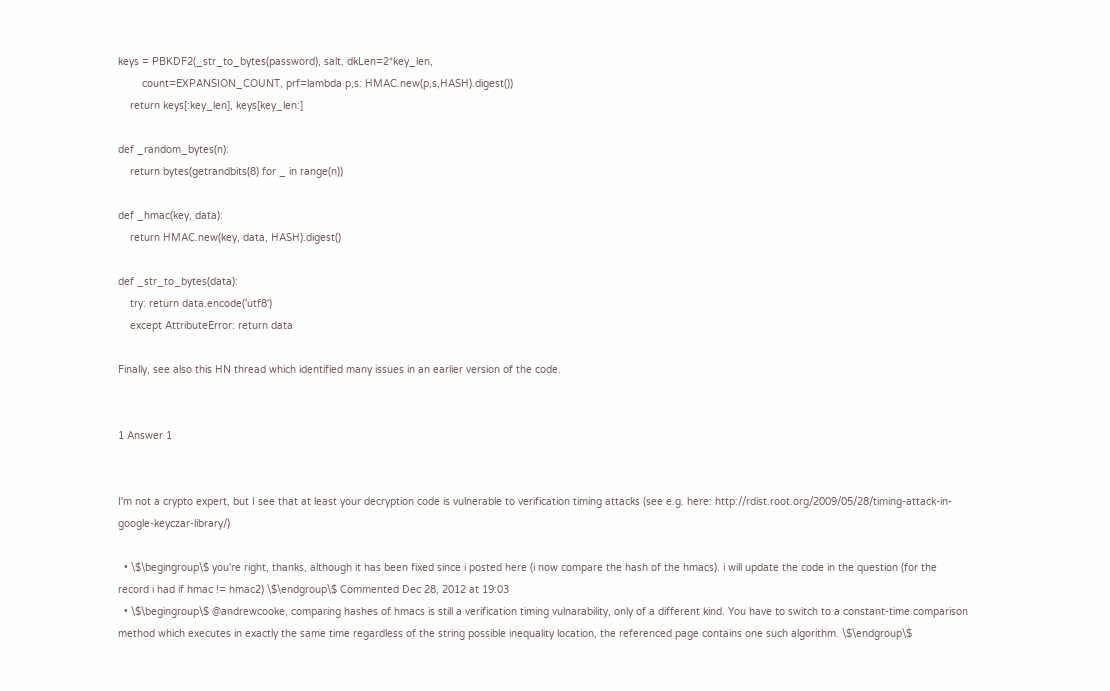keys = PBKDF2(_str_to_bytes(password), salt, dkLen=2*key_len,
        count=EXPANSION_COUNT, prf=lambda p,s: HMAC.new(p,s,HASH).digest())
    return keys[:key_len], keys[key_len:]

def _random_bytes(n):
    return bytes(getrandbits(8) for _ in range(n))

def _hmac(key, data):
    return HMAC.new(key, data, HASH).digest()

def _str_to_bytes(data):
    try: return data.encode('utf8')
    except AttributeError: return data

Finally, see also this HN thread which identified many issues in an earlier version of the code.


1 Answer 1


I'm not a crypto expert, but I see that at least your decryption code is vulnerable to verification timing attacks (see e.g. here: http://rdist.root.org/2009/05/28/timing-attack-in-google-keyczar-library/)

  • \$\begingroup\$ you're right, thanks, although it has been fixed since i posted here (i now compare the hash of the hmacs). i will update the code in the question (for the record i had if hmac != hmac2) \$\endgroup\$ Commented Dec 28, 2012 at 19:03
  • \$\begingroup\$ @andrewcooke, comparing hashes of hmacs is still a verification timing vulnarability, only of a different kind. You have to switch to a constant-time comparison method which executes in exactly the same time regardless of the string possible inequality location, the referenced page contains one such algorithm. \$\endgroup\$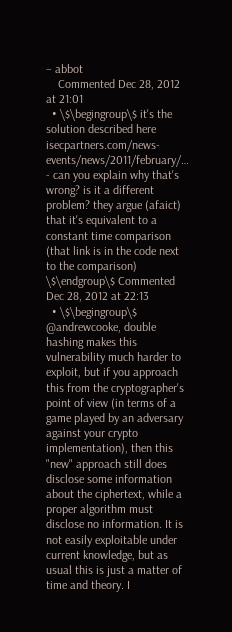– abbot
    Commented Dec 28, 2012 at 21:01
  • \$\begingroup\$ it's the solution described here isecpartners.com/news-events/news/2011/february/… - can you explain why that's wrong? is it a different problem? they argue (afaict) that it's equivalent to a constant time comparison (that link is in the code next to the comparison) \$\endgroup\$ Commented Dec 28, 2012 at 22:13
  • \$\begingroup\$ @andrewcooke, double hashing makes this vulnerability much harder to exploit, but if you approach this from the cryptographer's point of view (in terms of a game played by an adversary against your crypto implementation), then this "new" approach still does disclose some information about the ciphertext, while a proper algorithm must disclose no information. It is not easily exploitable under current knowledge, but as usual this is just a matter of time and theory. I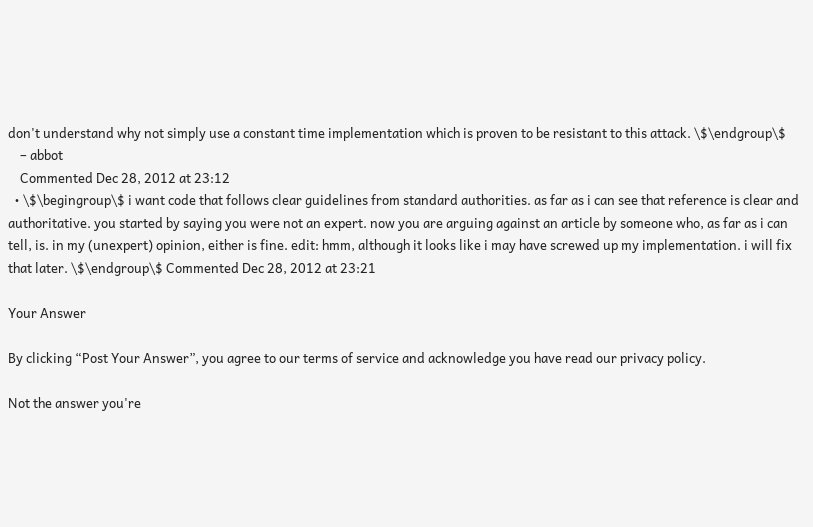don't understand why not simply use a constant time implementation which is proven to be resistant to this attack. \$\endgroup\$
    – abbot
    Commented Dec 28, 2012 at 23:12
  • \$\begingroup\$ i want code that follows clear guidelines from standard authorities. as far as i can see that reference is clear and authoritative. you started by saying you were not an expert. now you are arguing against an article by someone who, as far as i can tell, is. in my (unexpert) opinion, either is fine. edit: hmm, although it looks like i may have screwed up my implementation. i will fix that later. \$\endgroup\$ Commented Dec 28, 2012 at 23:21

Your Answer

By clicking “Post Your Answer”, you agree to our terms of service and acknowledge you have read our privacy policy.

Not the answer you're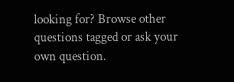looking for? Browse other questions tagged or ask your own question.